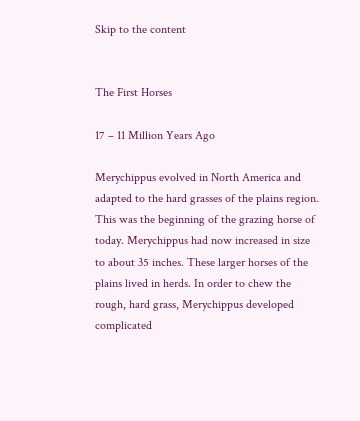Skip to the content


The First Horses

17 – 11 Million Years Ago

Merychippus evolved in North America and adapted to the hard grasses of the plains region. This was the beginning of the grazing horse of today. Merychippus had now increased in size to about 35 inches. These larger horses of the plains lived in herds. In order to chew the rough, hard grass, Merychippus developed complicated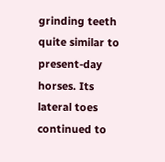grinding teeth quite similar to present-day horses. Its lateral toes continued to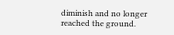diminish and no longer reached the ground.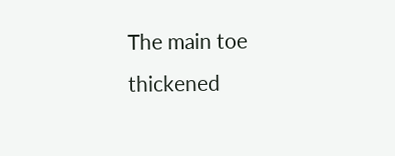The main toe thickened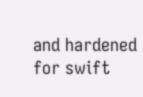and hardened for swift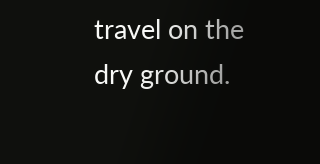travel on the dry ground.